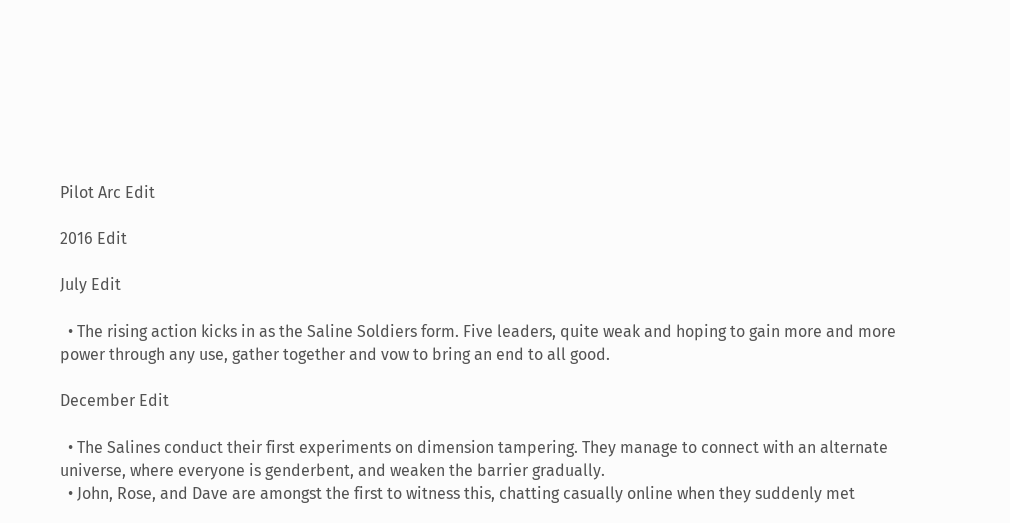Pilot Arc Edit

2016 Edit

July Edit

  • The rising action kicks in as the Saline Soldiers form. Five leaders, quite weak and hoping to gain more and more power through any use, gather together and vow to bring an end to all good.

December Edit

  • The Salines conduct their first experiments on dimension tampering. They manage to connect with an alternate universe, where everyone is genderbent, and weaken the barrier gradually.
  • John, Rose, and Dave are amongst the first to witness this, chatting casually online when they suddenly met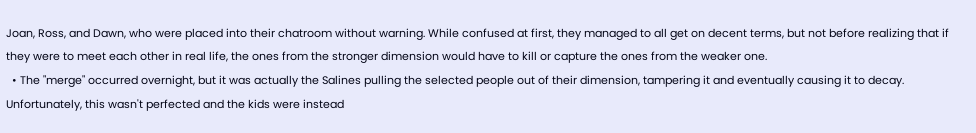Joan, Ross, and Dawn, who were placed into their chatroom without warning. While confused at first, they managed to all get on decent terms, but not before realizing that if they were to meet each other in real life, the ones from the stronger dimension would have to kill or capture the ones from the weaker one.
  • The "merge" occurred overnight, but it was actually the Salines pulling the selected people out of their dimension, tampering it and eventually causing it to decay. Unfortunately, this wasn't perfected and the kids were instead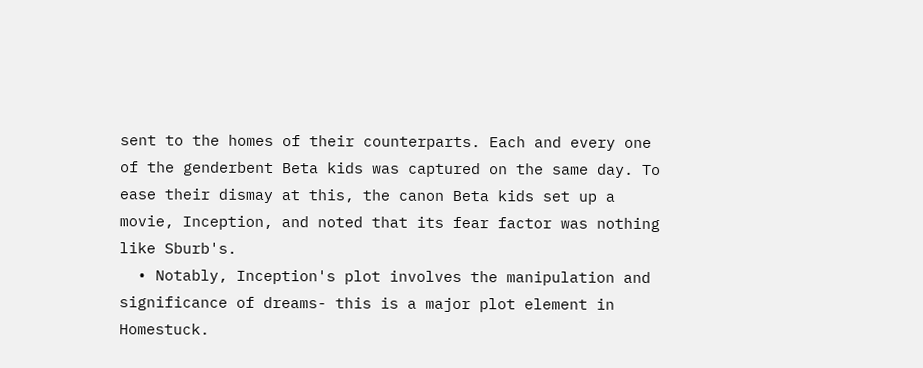sent to the homes of their counterparts. Each and every one of the genderbent Beta kids was captured on the same day. To ease their dismay at this, the canon Beta kids set up a movie, Inception, and noted that its fear factor was nothing like Sburb's.
  • Notably, Inception's plot involves the manipulation and significance of dreams- this is a major plot element in Homestuck.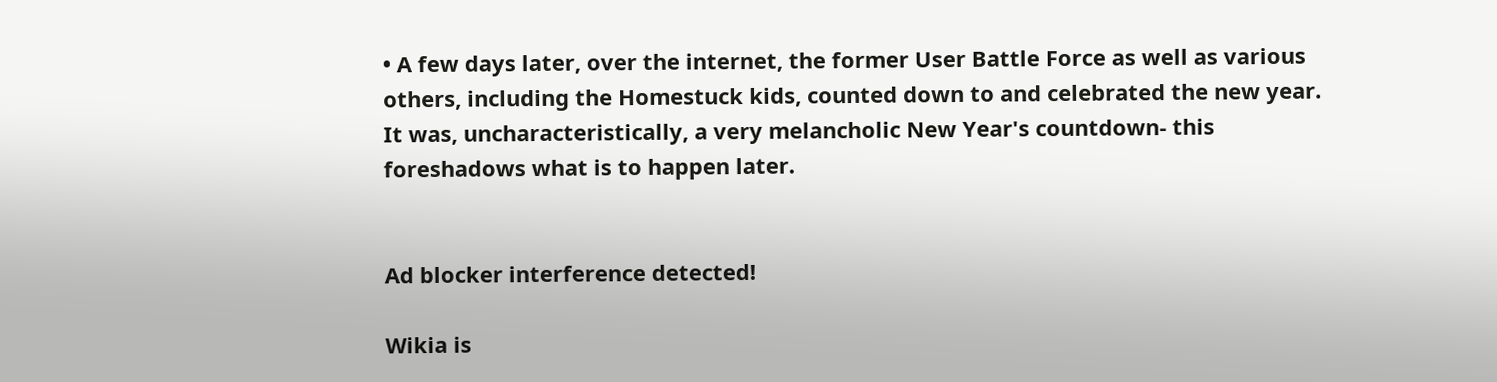• A few days later, over the internet, the former User Battle Force as well as various others, including the Homestuck kids, counted down to and celebrated the new year. It was, uncharacteristically, a very melancholic New Year's countdown- this foreshadows what is to happen later.


Ad blocker interference detected!

Wikia is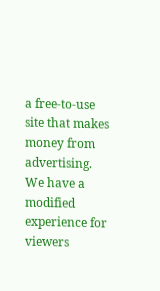a free-to-use site that makes money from advertising. We have a modified experience for viewers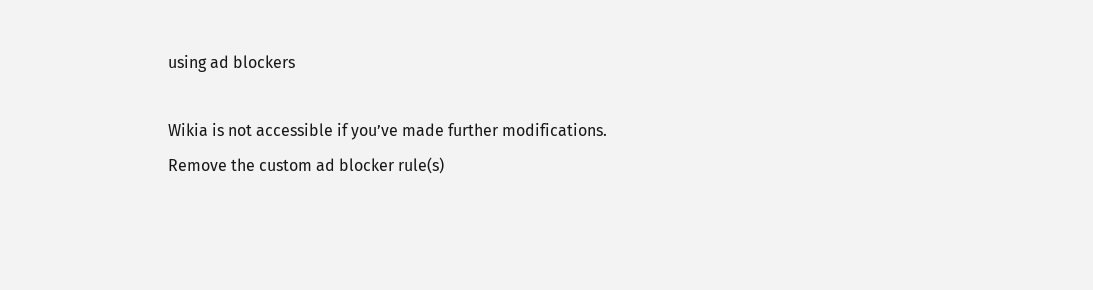using ad blockers

Wikia is not accessible if you’ve made further modifications. Remove the custom ad blocker rule(s)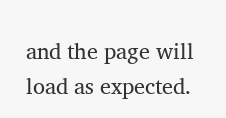and the page will load as expected.